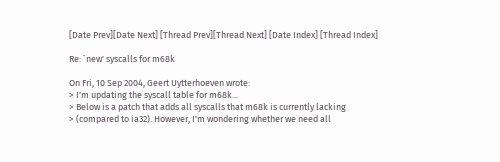[Date Prev][Date Next] [Thread Prev][Thread Next] [Date Index] [Thread Index]

Re: `new' syscalls for m68k

On Fri, 10 Sep 2004, Geert Uytterhoeven wrote:
> I'm updating the syscall table for m68k...
> Below is a patch that adds all syscalls that m68k is currently lacking
> (compared to ia32). However, I'm wondering whether we need all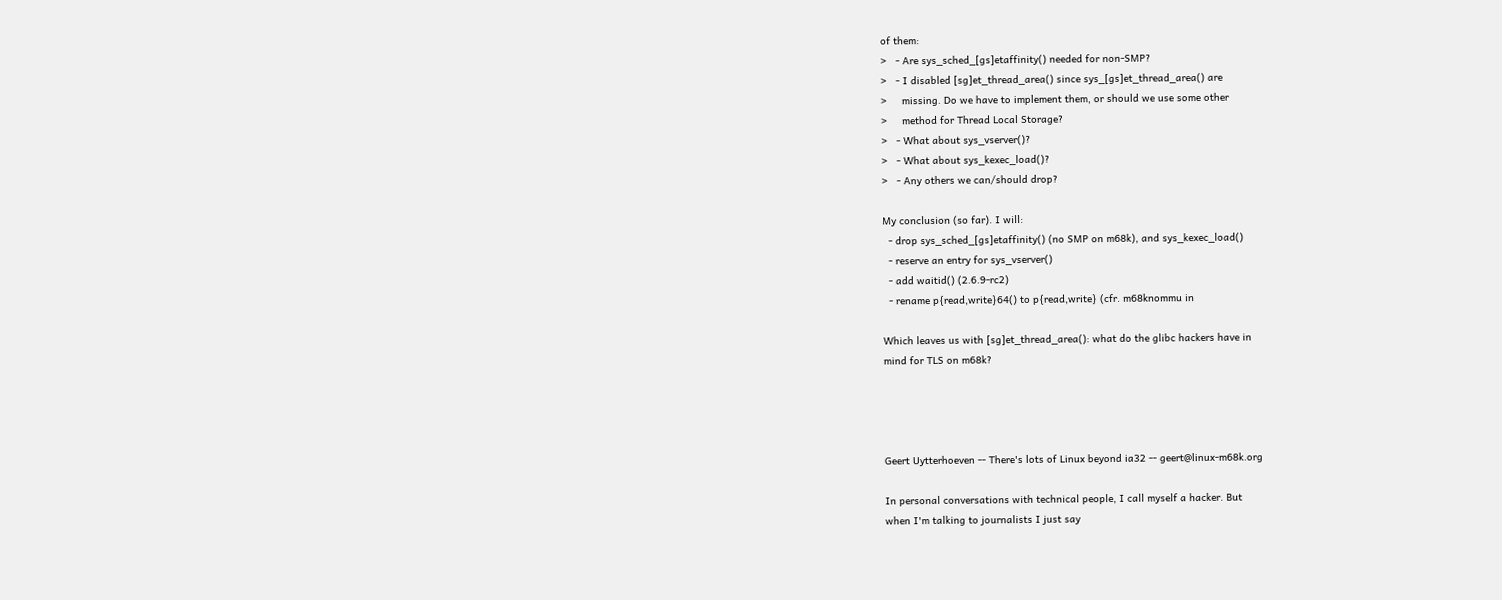of them:
>   - Are sys_sched_[gs]etaffinity() needed for non-SMP?
>   - I disabled [sg]et_thread_area() since sys_[gs]et_thread_area() are
>     missing. Do we have to implement them, or should we use some other
>     method for Thread Local Storage?
>   - What about sys_vserver()?
>   - What about sys_kexec_load()?
>   - Any others we can/should drop?

My conclusion (so far). I will:
  - drop sys_sched_[gs]etaffinity() (no SMP on m68k), and sys_kexec_load()
  - reserve an entry for sys_vserver()
  - add waitid() (2.6.9-rc2)
  - rename p{read,write}64() to p{read,write} (cfr. m68knommu in

Which leaves us with [sg]et_thread_area(): what do the glibc hackers have in
mind for TLS on m68k?




Geert Uytterhoeven -- There's lots of Linux beyond ia32 -- geert@linux-m68k.org

In personal conversations with technical people, I call myself a hacker. But
when I'm talking to journalists I just say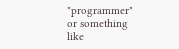"programmer" or something like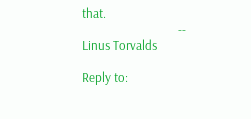that.
                                -- Linus Torvalds

Reply to: